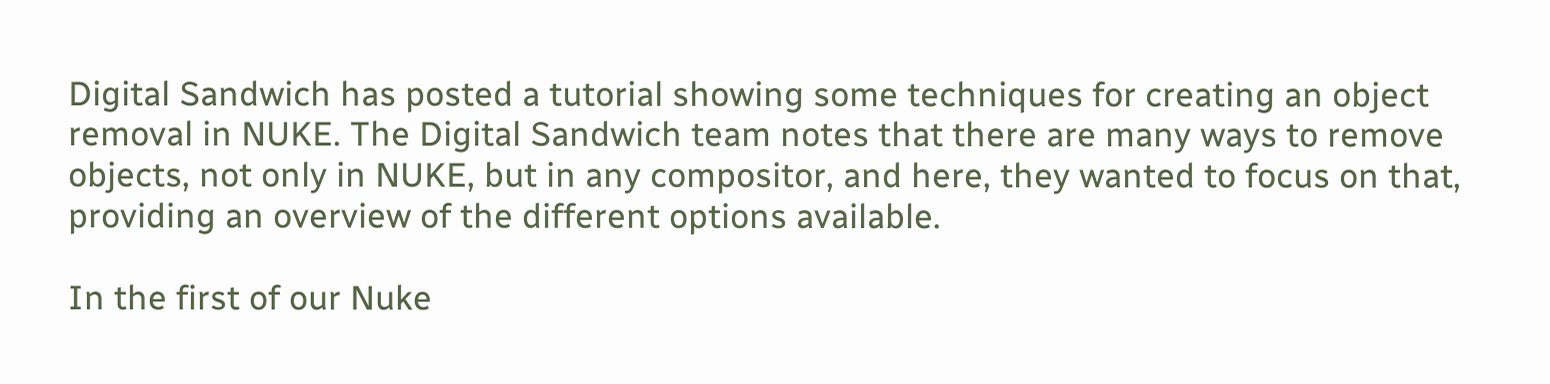Digital Sandwich has posted a tutorial showing some techniques for creating an object removal in NUKE. The Digital Sandwich team notes that there are many ways to remove objects, not only in NUKE, but in any compositor, and here, they wanted to focus on that, providing an overview of the different options available.

In the first of our Nuke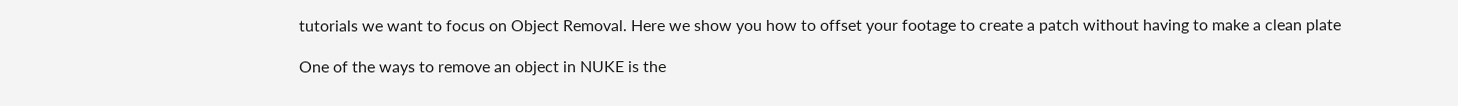tutorials we want to focus on Object Removal. Here we show you how to offset your footage to create a patch without having to make a clean plate

One of the ways to remove an object in NUKE is the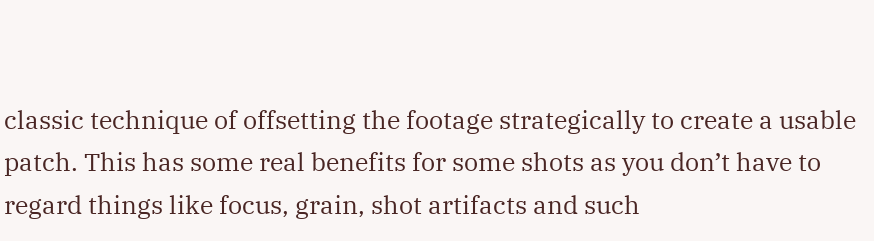classic technique of offsetting the footage strategically to create a usable patch. This has some real benefits for some shots as you don’t have to regard things like focus, grain, shot artifacts and such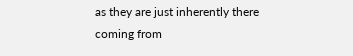as they are just inherently there coming from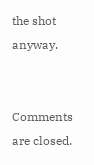the shot anyway.


Comments are closed.